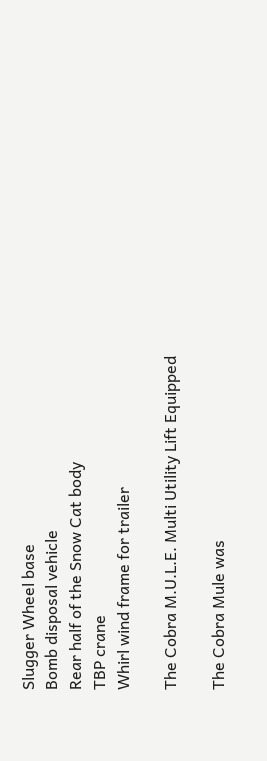Slugger Wheel base
Bomb disposal vehicle
Rear half of the Snow Cat body
TBP crane
Whirl wind frame for trailer

The Cobra M.U.L.E. Multi Utility Lift Equipped

The Cobra Mule was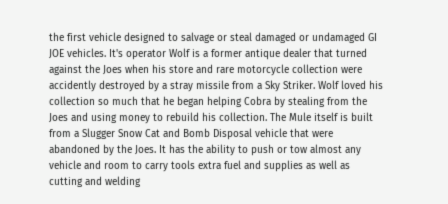the first vehicle designed to salvage or steal damaged or undamaged GI JOE vehicles. It's operator Wolf is a former antique dealer that turned against the Joes when his store and rare motorcycle collection were accidently destroyed by a stray missile from a Sky Striker. Wolf loved his collection so much that he began helping Cobra by stealing from the Joes and using money to rebuild his collection. The Mule itself is built from a Slugger Snow Cat and Bomb Disposal vehicle that were abandoned by the Joes. It has the ability to push or tow almost any vehicle and room to carry tools extra fuel and supplies as well as cutting and welding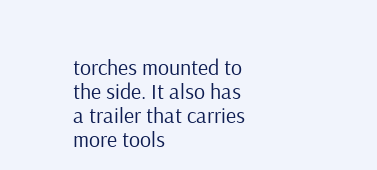torches mounted to the side. It also has a trailer that carries more tools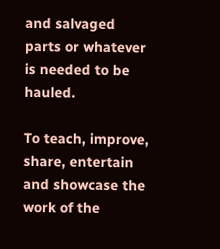and salvaged parts or whatever is needed to be hauled.

To teach, improve, share, entertain and showcase the work of the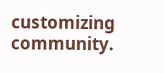customizing community.